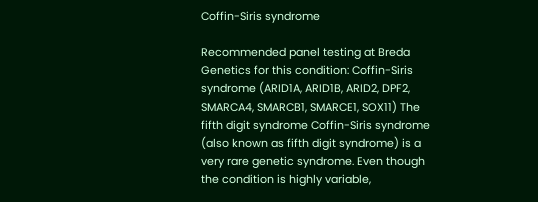Coffin-Siris syndrome

Recommended panel testing at Breda Genetics for this condition: Coffin-Siris syndrome (ARID1A, ARID1B, ARID2, DPF2, SMARCA4, SMARCB1, SMARCE1, SOX11) The fifth digit syndrome Coffin-Siris syndrome (also known as fifth digit syndrome) is a very rare genetic syndrome. Even though the condition is highly variable,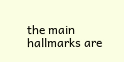the main hallmarks are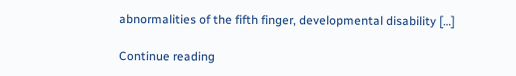abnormalities of the fifth finger, developmental disability […]

Continue reading